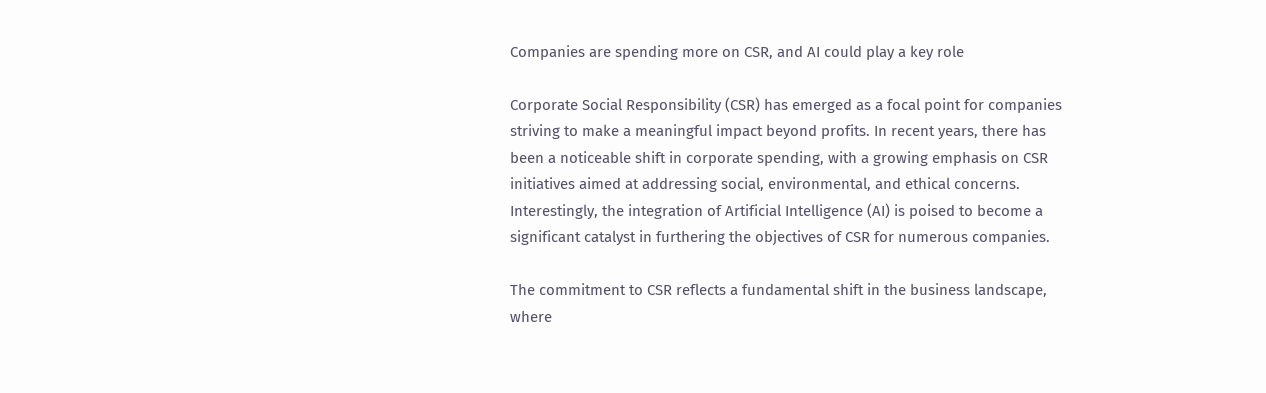Companies are spending more on CSR, and AI could play a key role

Corporate Social Responsibility (CSR) has emerged as a focal point for companies striving to make a meaningful impact beyond profits. In recent years, there has been a noticeable shift in corporate spending, with a growing emphasis on CSR initiatives aimed at addressing social, environmental, and ethical concerns. Interestingly, the integration of Artificial Intelligence (AI) is poised to become a significant catalyst in furthering the objectives of CSR for numerous companies.

The commitment to CSR reflects a fundamental shift in the business landscape, where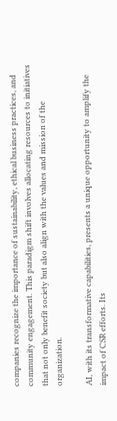companies recognize the importance of sustainability, ethical business practices, and community engagement. This paradigm shift involves allocating resources to initiatives that not only benefit society but also align with the values and mission of the organization.

AI, with its transformative capabilities, presents a unique opportunity to amplify the impact of CSR efforts. Its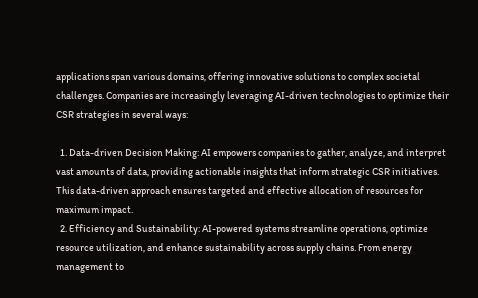applications span various domains, offering innovative solutions to complex societal challenges. Companies are increasingly leveraging AI-driven technologies to optimize their CSR strategies in several ways:

  1. Data-driven Decision Making: AI empowers companies to gather, analyze, and interpret vast amounts of data, providing actionable insights that inform strategic CSR initiatives. This data-driven approach ensures targeted and effective allocation of resources for maximum impact.
  2. Efficiency and Sustainability: AI-powered systems streamline operations, optimize resource utilization, and enhance sustainability across supply chains. From energy management to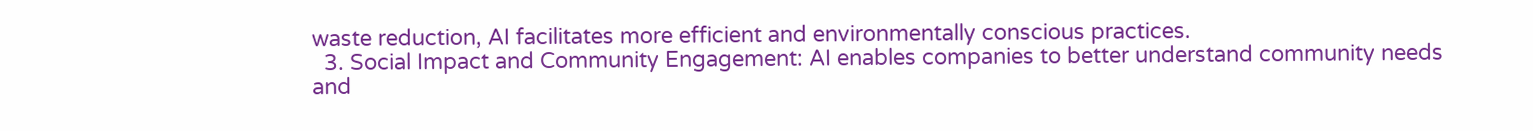waste reduction, AI facilitates more efficient and environmentally conscious practices.
  3. Social Impact and Community Engagement: AI enables companies to better understand community needs and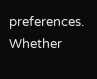preferences. Whether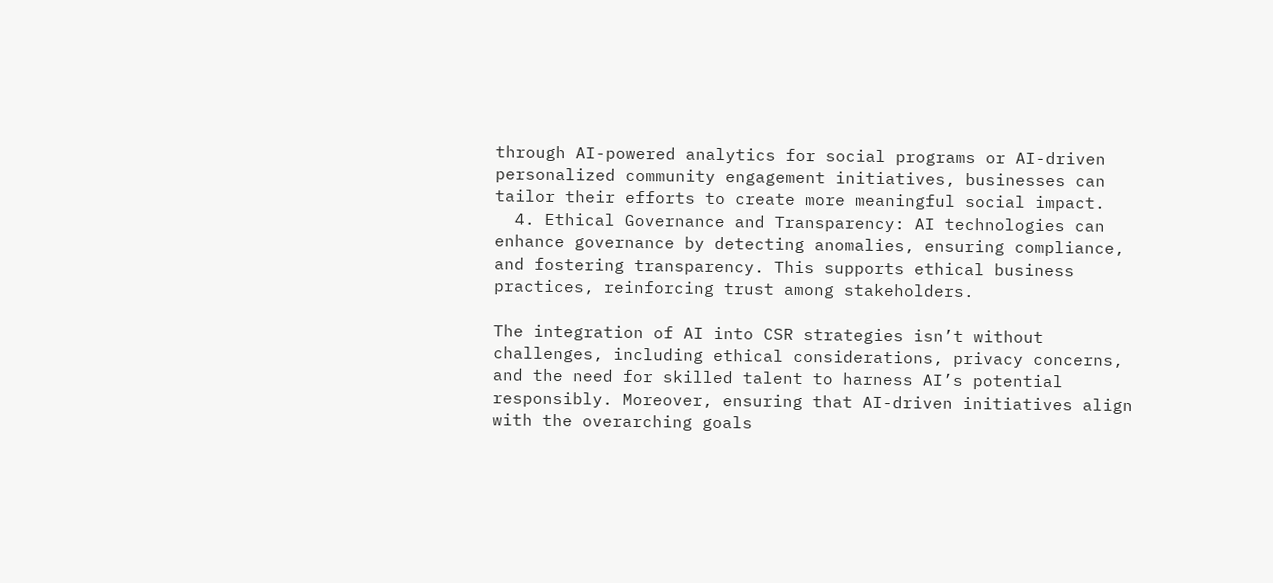through AI-powered analytics for social programs or AI-driven personalized community engagement initiatives, businesses can tailor their efforts to create more meaningful social impact.
  4. Ethical Governance and Transparency: AI technologies can enhance governance by detecting anomalies, ensuring compliance, and fostering transparency. This supports ethical business practices, reinforcing trust among stakeholders.

The integration of AI into CSR strategies isn’t without challenges, including ethical considerations, privacy concerns, and the need for skilled talent to harness AI’s potential responsibly. Moreover, ensuring that AI-driven initiatives align with the overarching goals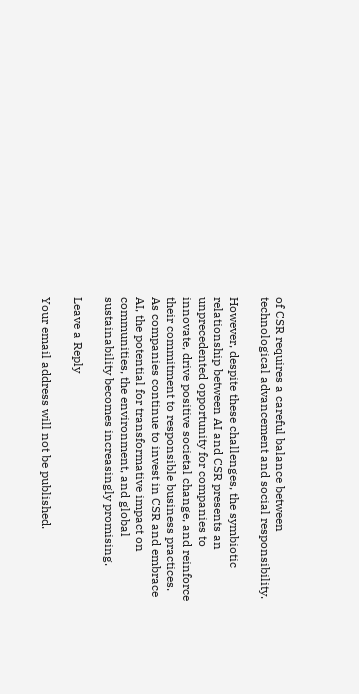of CSR requires a careful balance between technological advancement and social responsibility.

However, despite these challenges, the symbiotic relationship between AI and CSR presents an unprecedented opportunity for companies to innovate, drive positive societal change, and reinforce their commitment to responsible business practices. As companies continue to invest in CSR and embrace AI, the potential for transformative impact on communities, the environment, and global sustainability becomes increasingly promising.

Leave a Reply

Your email address will not be published.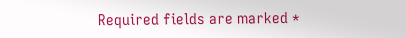Required fields are marked *